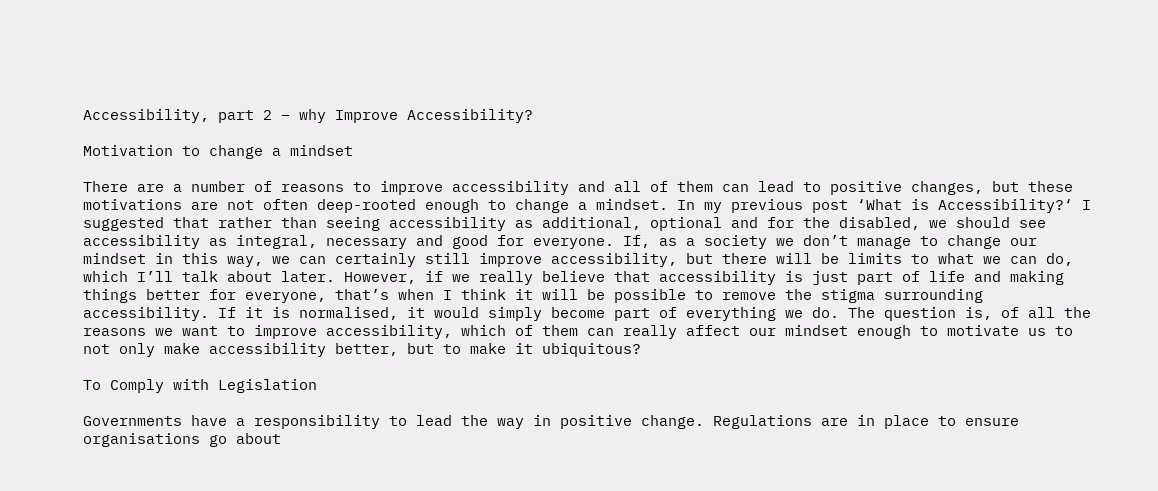Accessibility, part 2 – why Improve Accessibility?

Motivation to change a mindset

There are a number of reasons to improve accessibility and all of them can lead to positive changes, but these motivations are not often deep-rooted enough to change a mindset. In my previous post ‘What is Accessibility?‘ I suggested that rather than seeing accessibility as additional, optional and for the disabled, we should see accessibility as integral, necessary and good for everyone. If, as a society we don’t manage to change our mindset in this way, we can certainly still improve accessibility, but there will be limits to what we can do, which I’ll talk about later. However, if we really believe that accessibility is just part of life and making things better for everyone, that’s when I think it will be possible to remove the stigma surrounding accessibility. If it is normalised, it would simply become part of everything we do. The question is, of all the reasons we want to improve accessibility, which of them can really affect our mindset enough to motivate us to not only make accessibility better, but to make it ubiquitous?

To Comply with Legislation

Governments have a responsibility to lead the way in positive change. Regulations are in place to ensure organisations go about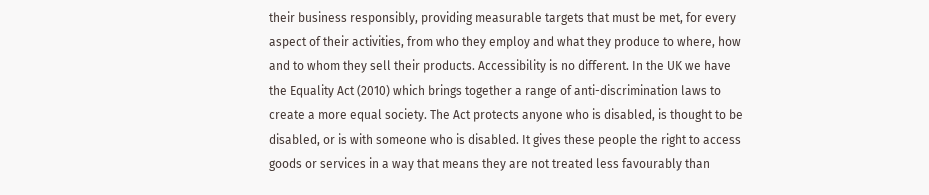their business responsibly, providing measurable targets that must be met, for every aspect of their activities, from who they employ and what they produce to where, how and to whom they sell their products. Accessibility is no different. In the UK we have the Equality Act (2010) which brings together a range of anti-discrimination laws to create a more equal society. The Act protects anyone who is disabled, is thought to be disabled, or is with someone who is disabled. It gives these people the right to access goods or services in a way that means they are not treated less favourably than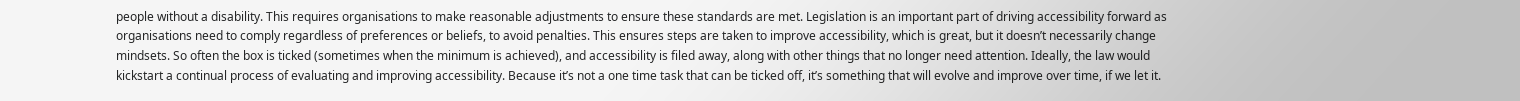people without a disability. This requires organisations to make reasonable adjustments to ensure these standards are met. Legislation is an important part of driving accessibility forward as organisations need to comply regardless of preferences or beliefs, to avoid penalties. This ensures steps are taken to improve accessibility, which is great, but it doesn’t necessarily change mindsets. So often the box is ticked (sometimes when the minimum is achieved), and accessibility is filed away, along with other things that no longer need attention. Ideally, the law would kickstart a continual process of evaluating and improving accessibility. Because it’s not a one time task that can be ticked off, it’s something that will evolve and improve over time, if we let it.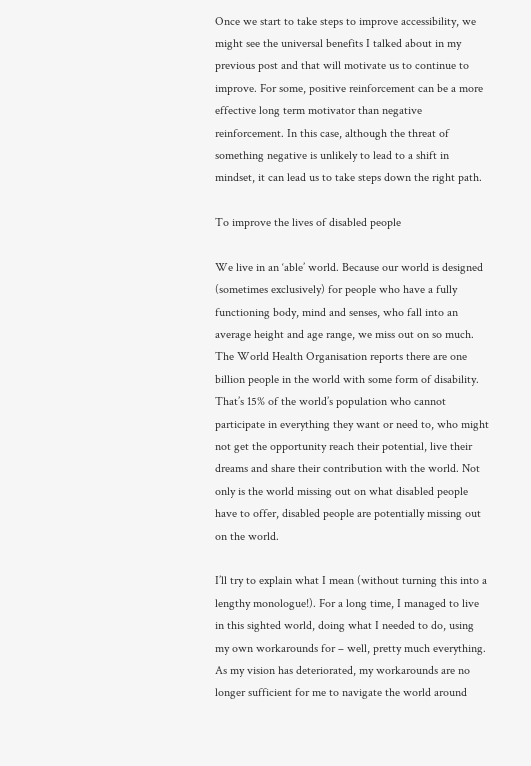Once we start to take steps to improve accessibility, we might see the universal benefits I talked about in my previous post and that will motivate us to continue to improve. For some, positive reinforcement can be a more effective long term motivator than negative reinforcement. In this case, although the threat of something negative is unlikely to lead to a shift in mindset, it can lead us to take steps down the right path.

To improve the lives of disabled people

We live in an ‘able’ world. Because our world is designed (sometimes exclusively) for people who have a fully functioning body, mind and senses, who fall into an average height and age range, we miss out on so much. The World Health Organisation reports there are one billion people in the world with some form of disability. That’s 15% of the world’s population who cannot participate in everything they want or need to, who might not get the opportunity reach their potential, live their dreams and share their contribution with the world. Not only is the world missing out on what disabled people have to offer, disabled people are potentially missing out on the world.

I’ll try to explain what I mean (without turning this into a lengthy monologue!). For a long time, I managed to live in this sighted world, doing what I needed to do, using my own workarounds for – well, pretty much everything. As my vision has deteriorated, my workarounds are no longer sufficient for me to navigate the world around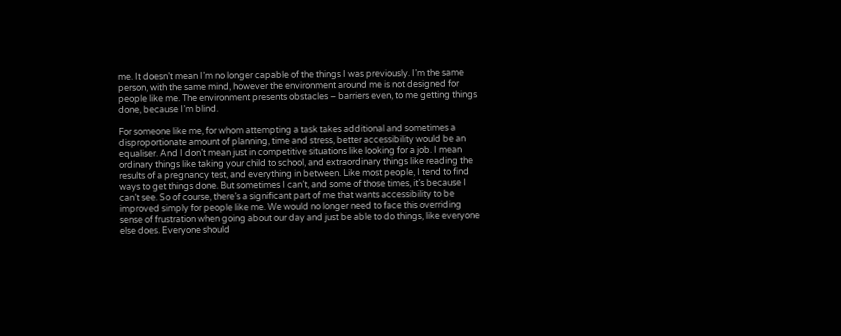me. It doesn’t mean I’m no longer capable of the things I was previously. I’m the same person, with the same mind, however the environment around me is not designed for people like me. The environment presents obstacles – barriers even, to me getting things done, because I’m blind.

For someone like me, for whom attempting a task takes additional and sometimes a disproportionate amount of planning, time and stress, better accessibility would be an equaliser. And I don’t mean just in competitive situations like looking for a job. I mean ordinary things like taking your child to school, and extraordinary things like reading the results of a pregnancy test, and everything in between. Like most people, I tend to find ways to get things done. But sometimes I can’t, and some of those times, it’s because I can’t see. So of course, there’s a significant part of me that wants accessibility to be improved simply for people like me. We would no longer need to face this overriding sense of frustration when going about our day and just be able to do things, like everyone else does. Everyone should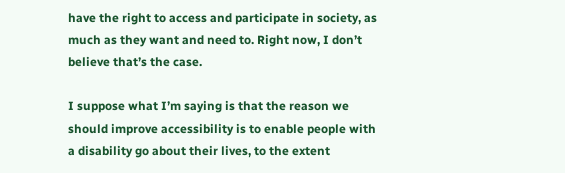have the right to access and participate in society, as much as they want and need to. Right now, I don’t believe that’s the case.

I suppose what I’m saying is that the reason we should improve accessibility is to enable people with a disability go about their lives, to the extent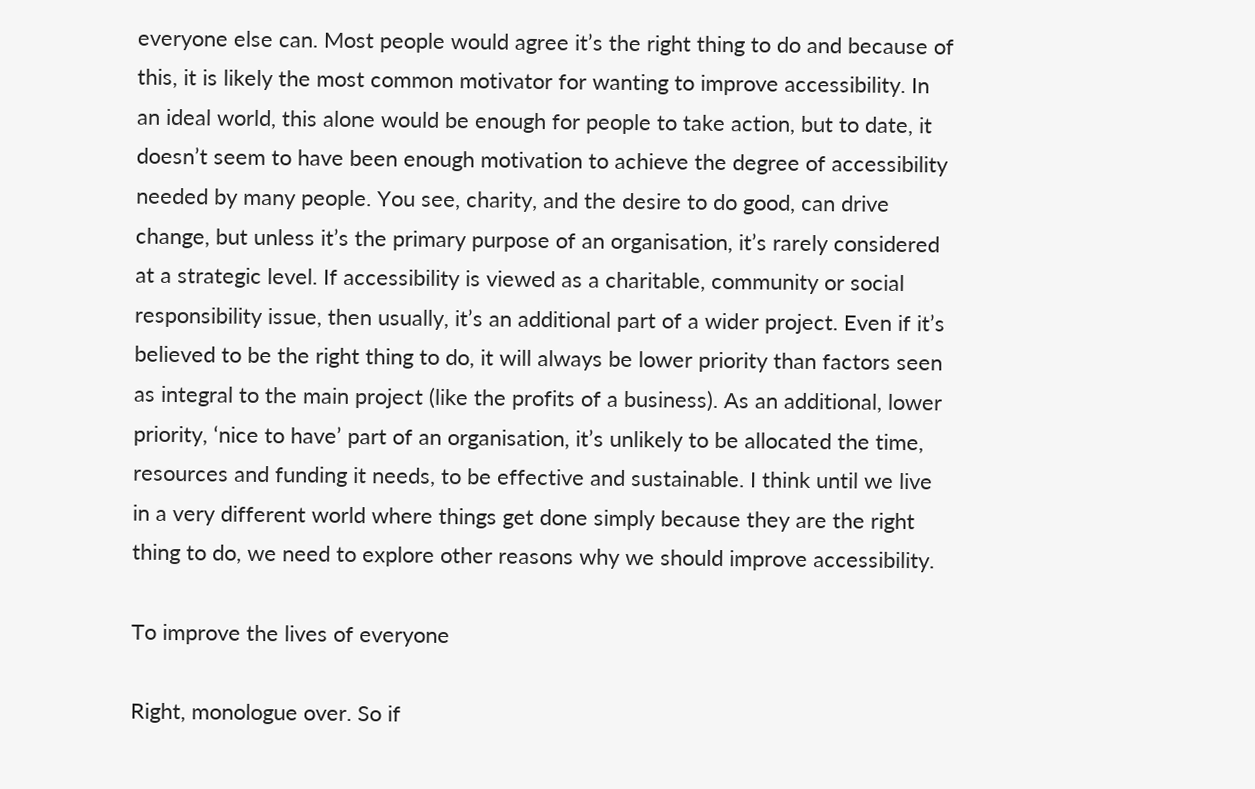everyone else can. Most people would agree it’s the right thing to do and because of this, it is likely the most common motivator for wanting to improve accessibility. In an ideal world, this alone would be enough for people to take action, but to date, it doesn’t seem to have been enough motivation to achieve the degree of accessibility needed by many people. You see, charity, and the desire to do good, can drive change, but unless it’s the primary purpose of an organisation, it’s rarely considered at a strategic level. If accessibility is viewed as a charitable, community or social responsibility issue, then usually, it’s an additional part of a wider project. Even if it’s believed to be the right thing to do, it will always be lower priority than factors seen as integral to the main project (like the profits of a business). As an additional, lower priority, ‘nice to have’ part of an organisation, it’s unlikely to be allocated the time, resources and funding it needs, to be effective and sustainable. I think until we live in a very different world where things get done simply because they are the right thing to do, we need to explore other reasons why we should improve accessibility.

To improve the lives of everyone

Right, monologue over. So if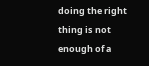doing the right thing is not enough of a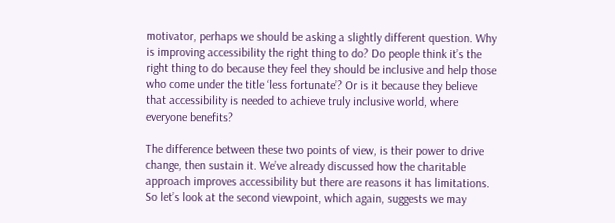motivator, perhaps we should be asking a slightly different question. Why is improving accessibility the right thing to do? Do people think it’s the right thing to do because they feel they should be inclusive and help those who come under the title ‘less fortunate’? Or is it because they believe that accessibility is needed to achieve truly inclusive world, where everyone benefits?

The difference between these two points of view, is their power to drive change, then sustain it. We’ve already discussed how the charitable approach improves accessibility but there are reasons it has limitations. So let’s look at the second viewpoint, which again, suggests we may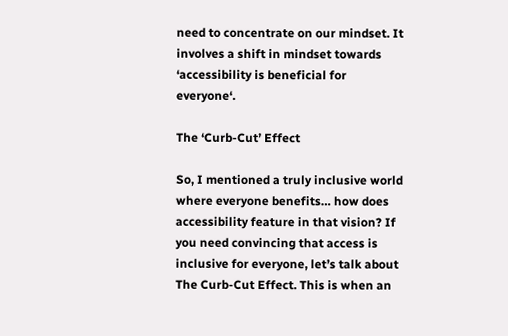need to concentrate on our mindset. It involves a shift in mindset towards ‘accessibility is beneficial for everyone‘.

The ‘Curb-Cut’ Effect

So, I mentioned a truly inclusive world where everyone benefits… how does accessibility feature in that vision? If you need convincing that access is inclusive for everyone, let’s talk about The Curb-Cut Effect. This is when an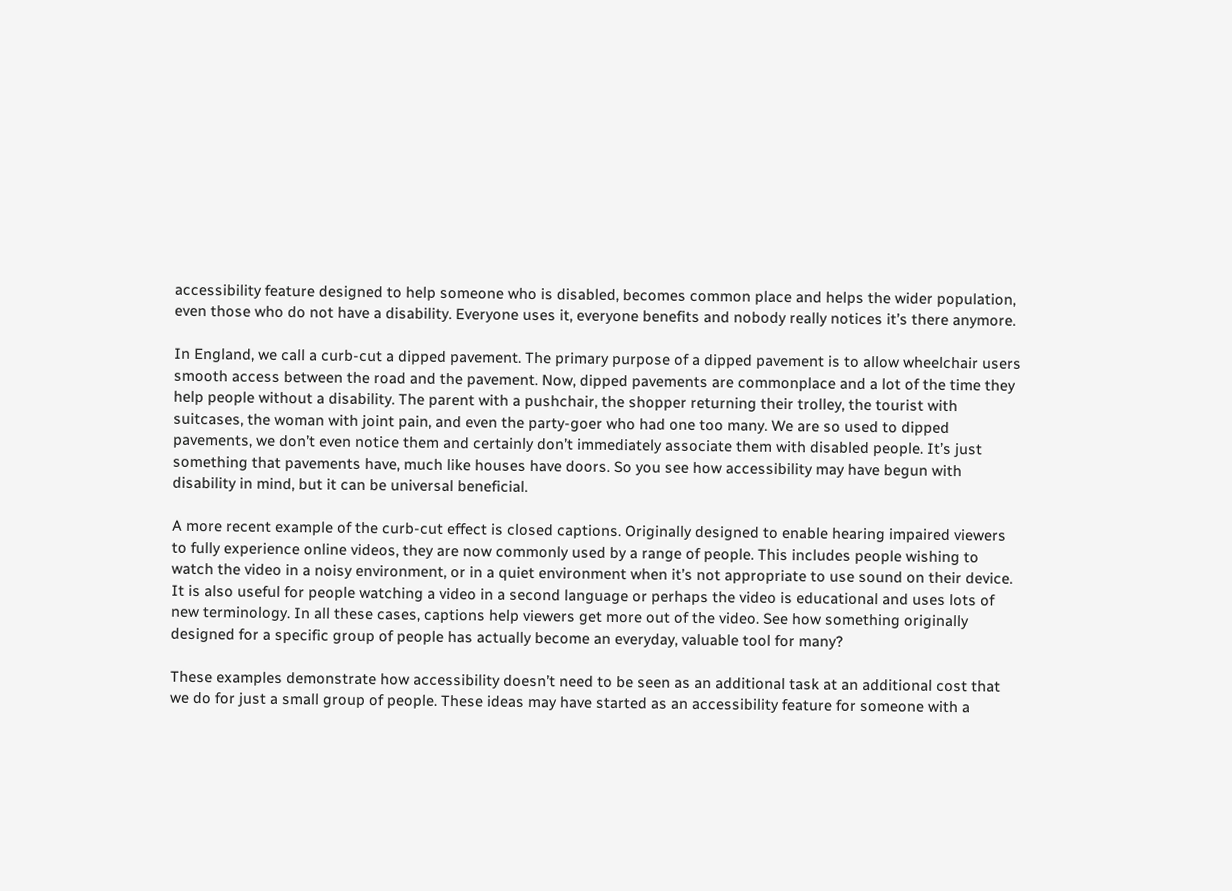accessibility feature designed to help someone who is disabled, becomes common place and helps the wider population, even those who do not have a disability. Everyone uses it, everyone benefits and nobody really notices it’s there anymore.

In England, we call a curb-cut a dipped pavement. The primary purpose of a dipped pavement is to allow wheelchair users smooth access between the road and the pavement. Now, dipped pavements are commonplace and a lot of the time they help people without a disability. The parent with a pushchair, the shopper returning their trolley, the tourist with suitcases, the woman with joint pain, and even the party-goer who had one too many. We are so used to dipped pavements, we don’t even notice them and certainly don’t immediately associate them with disabled people. It’s just something that pavements have, much like houses have doors. So you see how accessibility may have begun with disability in mind, but it can be universal beneficial.

A more recent example of the curb-cut effect is closed captions. Originally designed to enable hearing impaired viewers to fully experience online videos, they are now commonly used by a range of people. This includes people wishing to watch the video in a noisy environment, or in a quiet environment when it’s not appropriate to use sound on their device. It is also useful for people watching a video in a second language or perhaps the video is educational and uses lots of new terminology. In all these cases, captions help viewers get more out of the video. See how something originally designed for a specific group of people has actually become an everyday, valuable tool for many?

These examples demonstrate how accessibility doesn’t need to be seen as an additional task at an additional cost that we do for just a small group of people. These ideas may have started as an accessibility feature for someone with a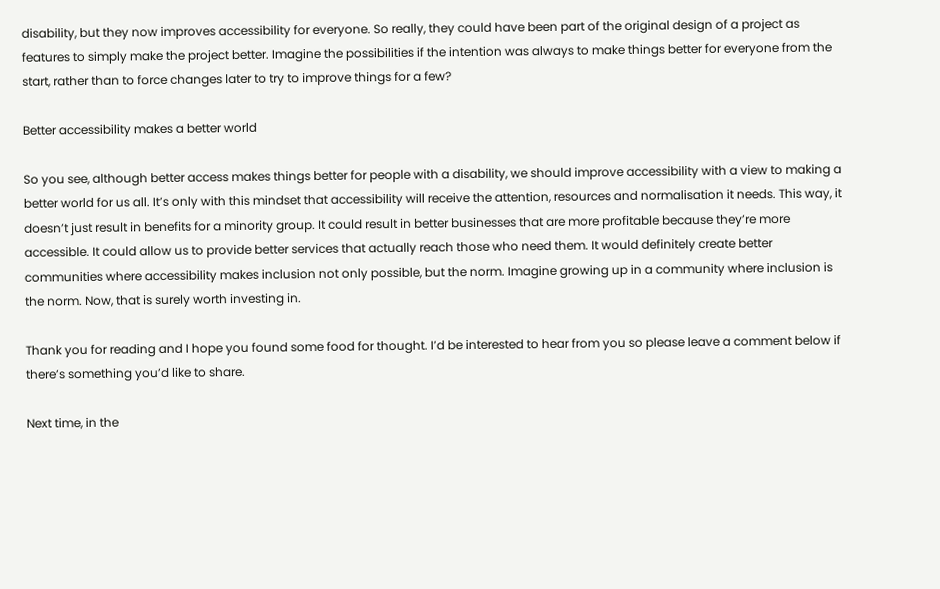disability, but they now improves accessibility for everyone. So really, they could have been part of the original design of a project as features to simply make the project better. Imagine the possibilities if the intention was always to make things better for everyone from the start, rather than to force changes later to try to improve things for a few?

Better accessibility makes a better world

So you see, although better access makes things better for people with a disability, we should improve accessibility with a view to making a better world for us all. It’s only with this mindset that accessibility will receive the attention, resources and normalisation it needs. This way, it doesn’t just result in benefits for a minority group. It could result in better businesses that are more profitable because they’re more accessible. It could allow us to provide better services that actually reach those who need them. It would definitely create better communities where accessibility makes inclusion not only possible, but the norm. Imagine growing up in a community where inclusion is the norm. Now, that is surely worth investing in.

Thank you for reading and I hope you found some food for thought. I’d be interested to hear from you so please leave a comment below if there’s something you’d like to share.

Next time, in the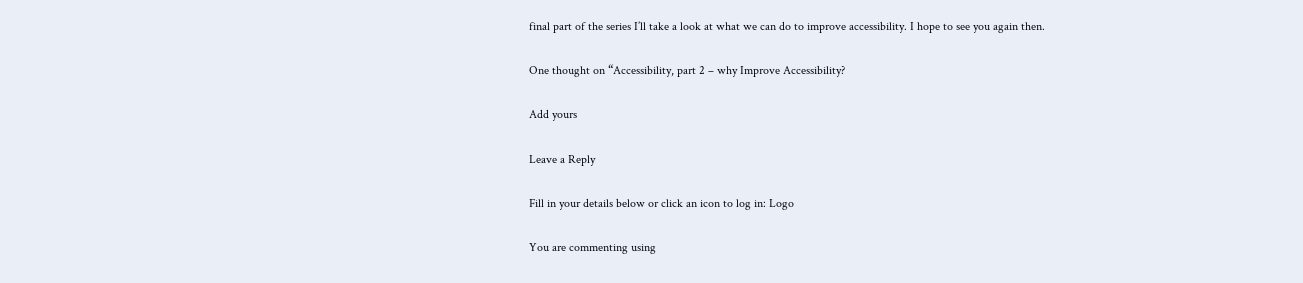final part of the series I’ll take a look at what we can do to improve accessibility. I hope to see you again then.

One thought on “Accessibility, part 2 – why Improve Accessibility?

Add yours

Leave a Reply

Fill in your details below or click an icon to log in: Logo

You are commenting using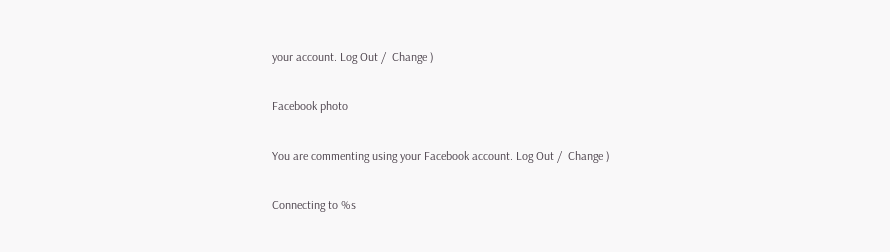your account. Log Out /  Change )

Facebook photo

You are commenting using your Facebook account. Log Out /  Change )

Connecting to %s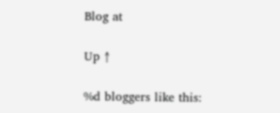Blog at

Up ↑

%d bloggers like this: